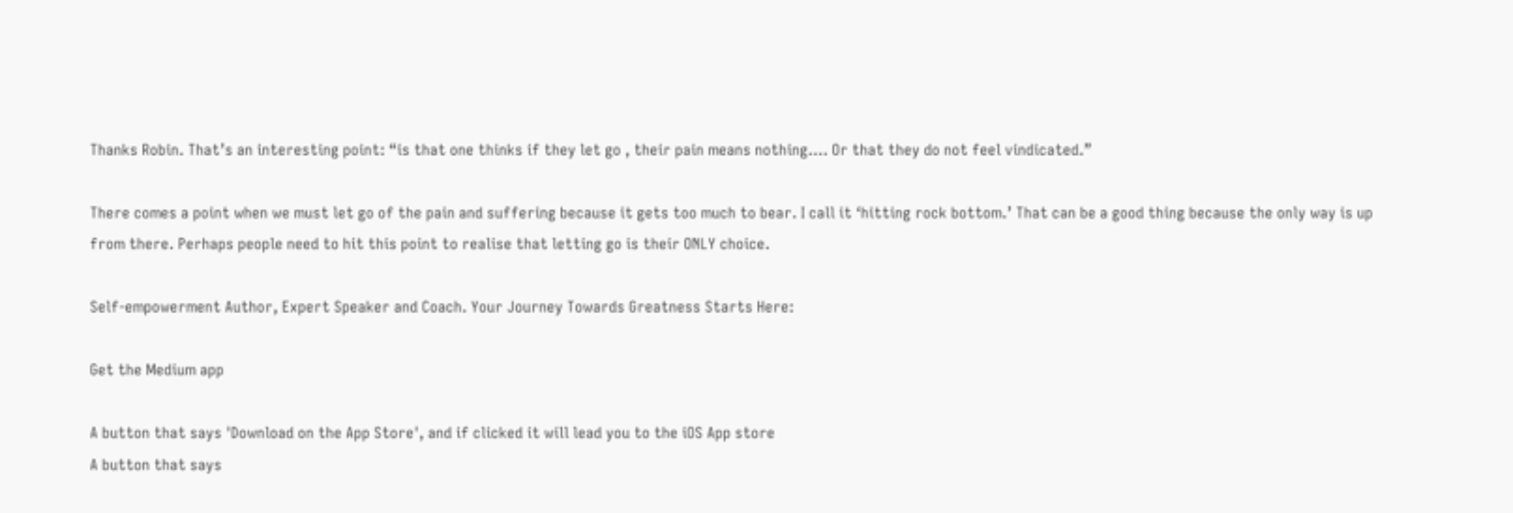Thanks Robin. That’s an interesting point: “is that one thinks if they let go , their pain means nothing…. Or that they do not feel vindicated.”

There comes a point when we must let go of the pain and suffering because it gets too much to bear. I call it ‘hitting rock bottom.’ That can be a good thing because the only way is up from there. Perhaps people need to hit this point to realise that letting go is their ONLY choice.

Self-empowerment Author, Expert Speaker and Coach. Your Journey Towards Greatness Starts Here:

Get the Medium app

A button that says 'Download on the App Store', and if clicked it will lead you to the iOS App store
A button that says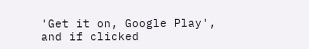'Get it on, Google Play', and if clicked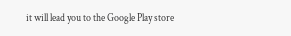it will lead you to the Google Play store